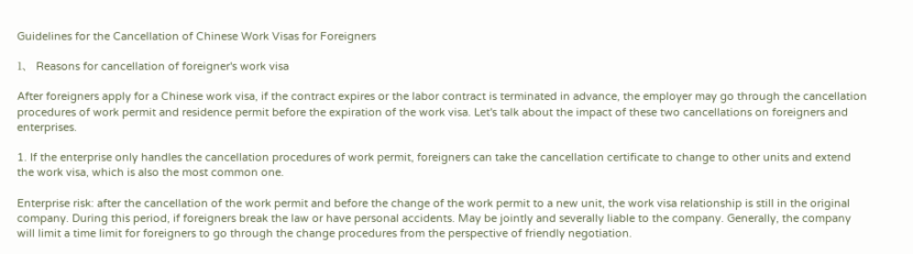Guidelines for the Cancellation of Chinese Work Visas for Foreigners

1、 Reasons for cancellation of foreigner's work visa

After foreigners apply for a Chinese work visa, if the contract expires or the labor contract is terminated in advance, the employer may go through the cancellation procedures of work permit and residence permit before the expiration of the work visa. Let's talk about the impact of these two cancellations on foreigners and enterprises.

1. If the enterprise only handles the cancellation procedures of work permit, foreigners can take the cancellation certificate to change to other units and extend the work visa, which is also the most common one.

Enterprise risk: after the cancellation of the work permit and before the change of the work permit to a new unit, the work visa relationship is still in the original company. During this period, if foreigners break the law or have personal accidents. May be jointly and severally liable to the company. Generally, the company will limit a time limit for foreigners to go through the change procedures from the perspective of friendly negotiation.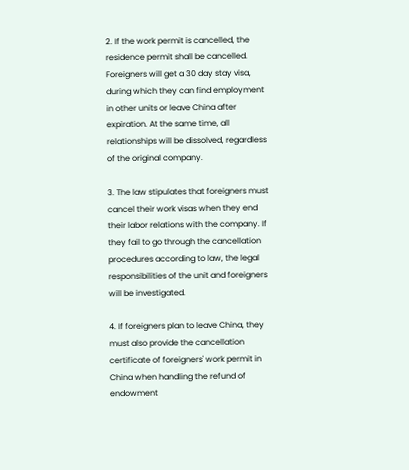2. If the work permit is cancelled, the residence permit shall be cancelled. Foreigners will get a 30 day stay visa, during which they can find employment in other units or leave China after expiration. At the same time, all relationships will be dissolved, regardless of the original company.

3. The law stipulates that foreigners must cancel their work visas when they end their labor relations with the company. If they fail to go through the cancellation procedures according to law, the legal responsibilities of the unit and foreigners will be investigated.

4. If foreigners plan to leave China, they must also provide the cancellation certificate of foreigners' work permit in China when handling the refund of endowment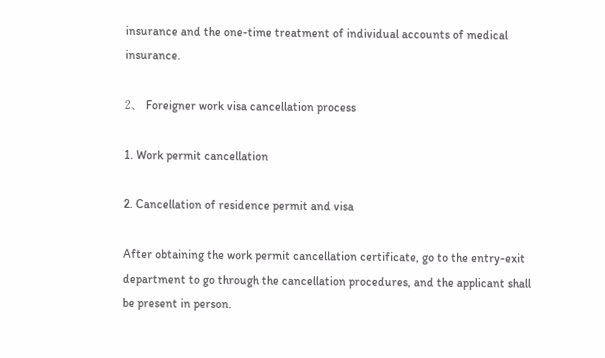insurance and the one-time treatment of individual accounts of medical insurance.

2、 Foreigner work visa cancellation process

1. Work permit cancellation

2. Cancellation of residence permit and visa

After obtaining the work permit cancellation certificate, go to the entry-exit department to go through the cancellation procedures, and the applicant shall be present in person.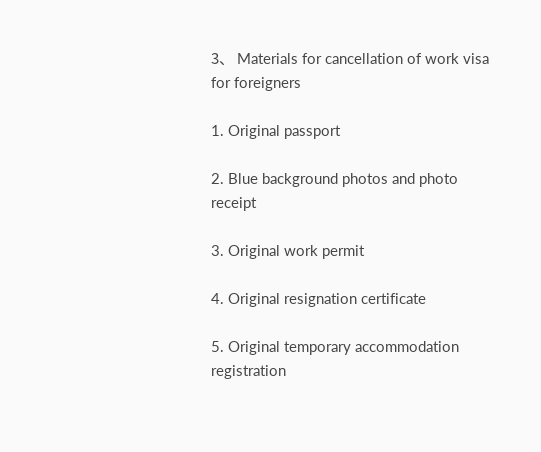3、 Materials for cancellation of work visa for foreigners

1. Original passport

2. Blue background photos and photo receipt

3. Original work permit

4. Original resignation certificate

5. Original temporary accommodation registration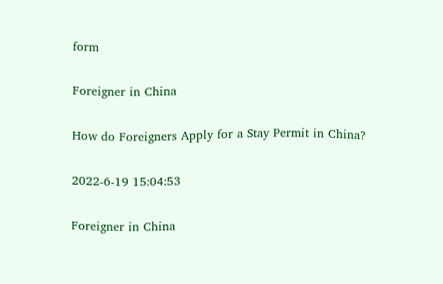form

Foreigner in China

How do Foreigners Apply for a Stay Permit in China?

2022-6-19 15:04:53

Foreigner in China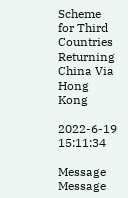Scheme for Third Countries Returning China Via Hong Kong

2022-6-19 15:11:34

Message Message